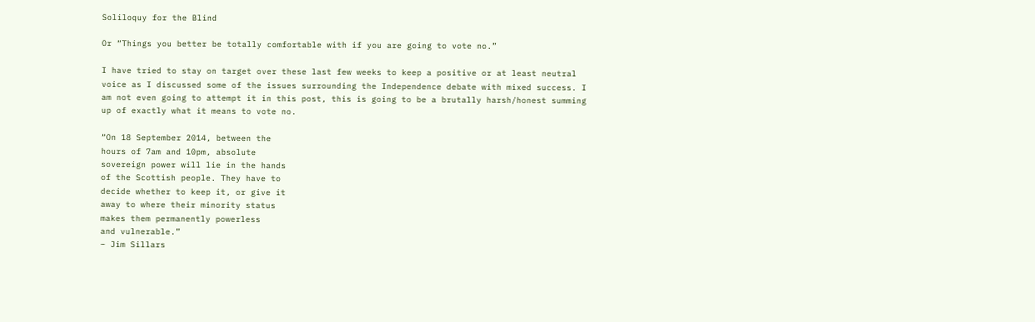Soliloquy for the Blind

Or “Things you better be totally comfortable with if you are going to vote no.”

I have tried to stay on target over these last few weeks to keep a positive or at least neutral voice as I discussed some of the issues surrounding the Independence debate with mixed success. I am not even going to attempt it in this post, this is going to be a brutally harsh/honest summing up of exactly what it means to vote no.

“On 18 September 2014, between the
hours of 7am and 10pm, absolute
sovereign power will lie in the hands
of the Scottish people. They have to
decide whether to keep it, or give it
away to where their minority status
makes them permanently powerless
and vulnerable.”
– Jim Sillars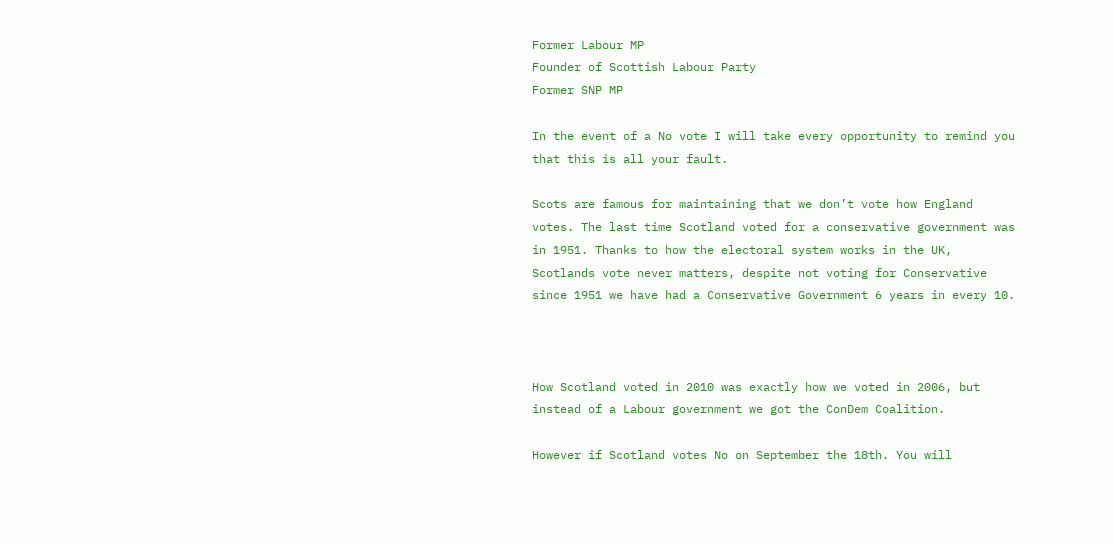Former Labour MP
Founder of Scottish Labour Party
Former SNP MP

In the event of a No vote I will take every opportunity to remind you that this is all your fault.

Scots are famous for maintaining that we don’t vote how England votes. The last time Scotland voted for a conservative government was in 1951. Thanks to how the electoral system works in the UK, Scotlands vote never matters, despite not voting for Conservative since 1951 we have had a Conservative Government 6 years in every 10.



How Scotland voted in 2010 was exactly how we voted in 2006, but instead of a Labour government we got the ConDem Coalition.

However if Scotland votes No on September the 18th. You will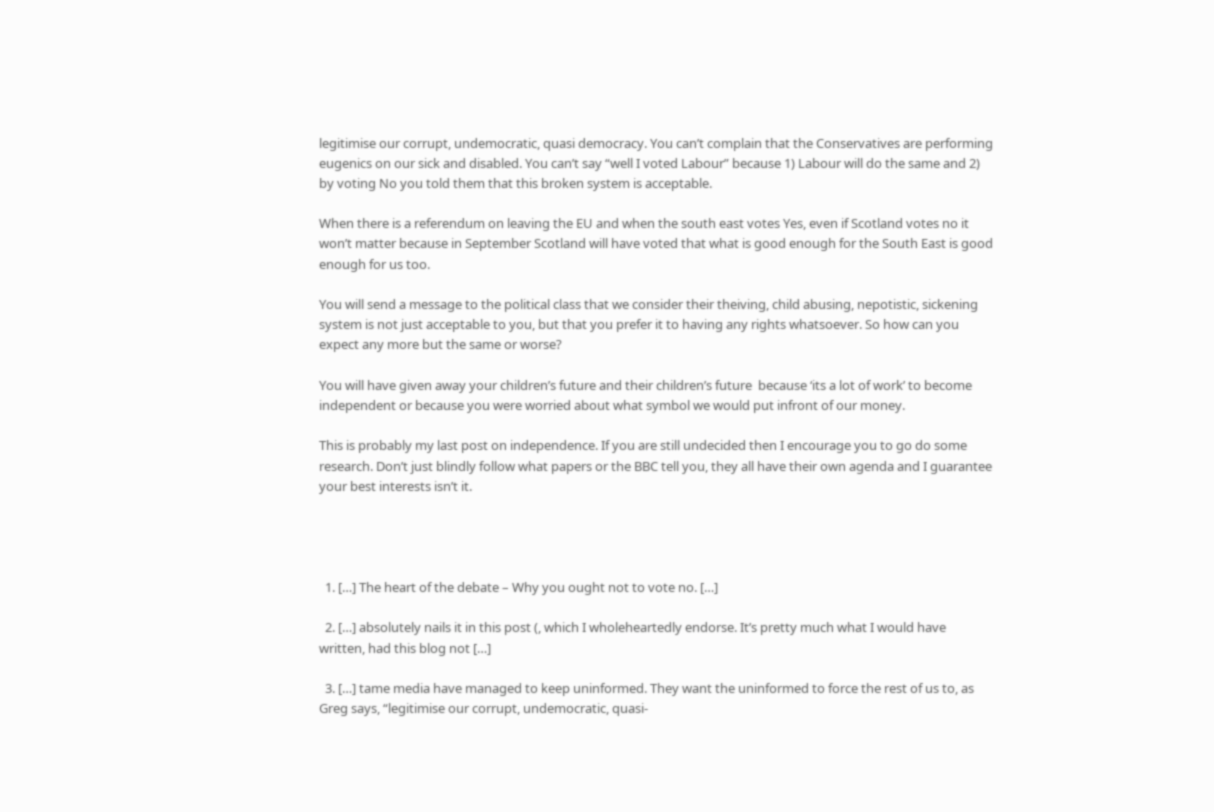legitimise our corrupt, undemocratic, quasi democracy. You can’t complain that the Conservatives are performing eugenics on our sick and disabled. You can’t say “well I voted Labour” because 1) Labour will do the same and 2) by voting No you told them that this broken system is acceptable.

When there is a referendum on leaving the EU and when the south east votes Yes, even if Scotland votes no it won’t matter because in September Scotland will have voted that what is good enough for the South East is good enough for us too.

You will send a message to the political class that we consider their theiving, child abusing, nepotistic, sickening system is not just acceptable to you, but that you prefer it to having any rights whatsoever. So how can you expect any more but the same or worse?

You will have given away your children’s future and their children’s future  because ‘its a lot of work’ to become independent or because you were worried about what symbol we would put infront of our money.

This is probably my last post on independence. If you are still undecided then I encourage you to go do some research. Don’t just blindly follow what papers or the BBC tell you, they all have their own agenda and I guarantee your best interests isn’t it.




  1. […] The heart of the debate – Why you ought not to vote no. […]

  2. […] absolutely nails it in this post (, which I wholeheartedly endorse. It’s pretty much what I would have written, had this blog not […]

  3. […] tame media have managed to keep uninformed. They want the uninformed to force the rest of us to, as Greg says, “legitimise our corrupt, undemocratic, quasi-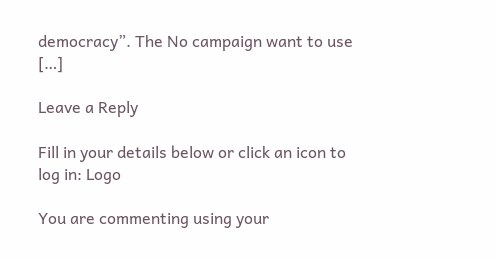democracy”. The No campaign want to use […]

Leave a Reply

Fill in your details below or click an icon to log in: Logo

You are commenting using your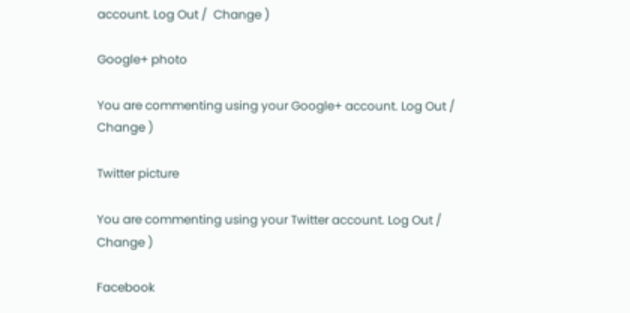account. Log Out /  Change )

Google+ photo

You are commenting using your Google+ account. Log Out /  Change )

Twitter picture

You are commenting using your Twitter account. Log Out /  Change )

Facebook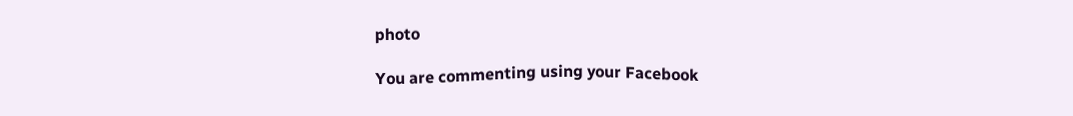photo

You are commenting using your Facebook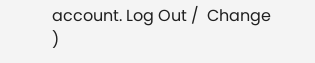account. Log Out /  Change )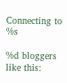Connecting to %s

%d bloggers like this: